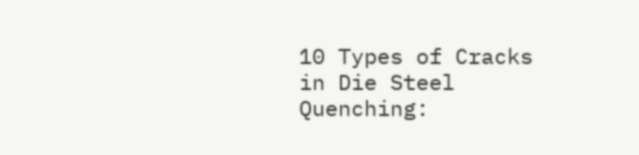10 Types of Cracks in Die Steel Quenching: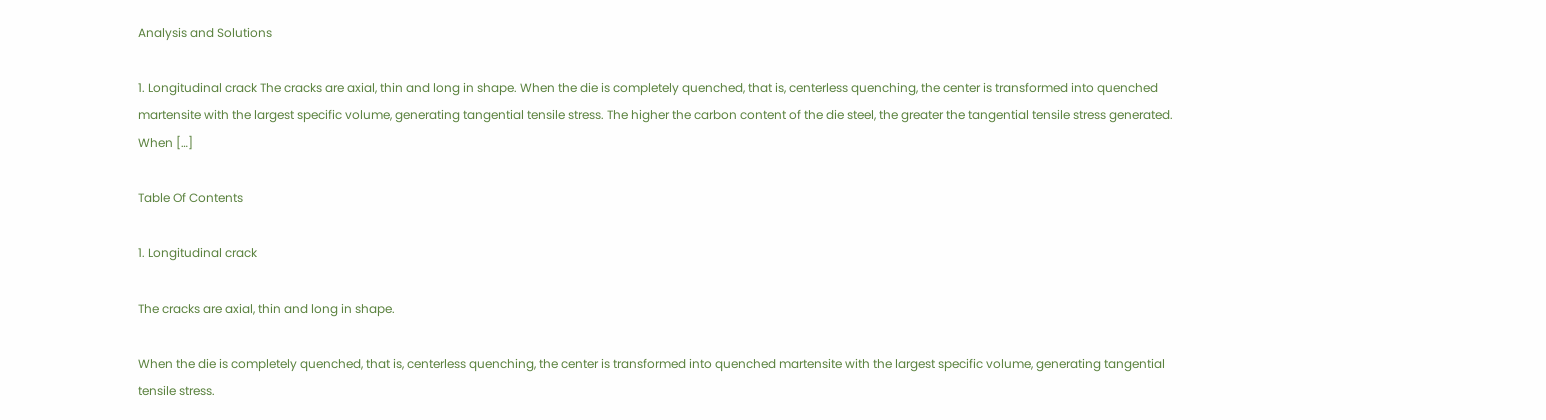Analysis and Solutions

1. Longitudinal crack The cracks are axial, thin and long in shape. When the die is completely quenched, that is, centerless quenching, the center is transformed into quenched martensite with the largest specific volume, generating tangential tensile stress. The higher the carbon content of the die steel, the greater the tangential tensile stress generated. When […]

Table Of Contents

1. Longitudinal crack

The cracks are axial, thin and long in shape.

When the die is completely quenched, that is, centerless quenching, the center is transformed into quenched martensite with the largest specific volume, generating tangential tensile stress.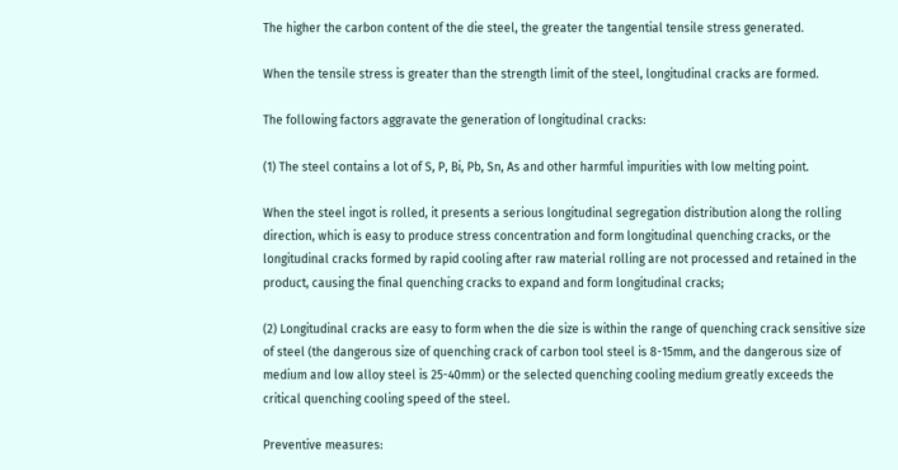The higher the carbon content of the die steel, the greater the tangential tensile stress generated.

When the tensile stress is greater than the strength limit of the steel, longitudinal cracks are formed.

The following factors aggravate the generation of longitudinal cracks:

(1) The steel contains a lot of S, P, Bi, Pb, Sn, As and other harmful impurities with low melting point.

When the steel ingot is rolled, it presents a serious longitudinal segregation distribution along the rolling direction, which is easy to produce stress concentration and form longitudinal quenching cracks, or the longitudinal cracks formed by rapid cooling after raw material rolling are not processed and retained in the product, causing the final quenching cracks to expand and form longitudinal cracks;

(2) Longitudinal cracks are easy to form when the die size is within the range of quenching crack sensitive size of steel (the dangerous size of quenching crack of carbon tool steel is 8-15mm, and the dangerous size of medium and low alloy steel is 25-40mm) or the selected quenching cooling medium greatly exceeds the critical quenching cooling speed of the steel.

Preventive measures: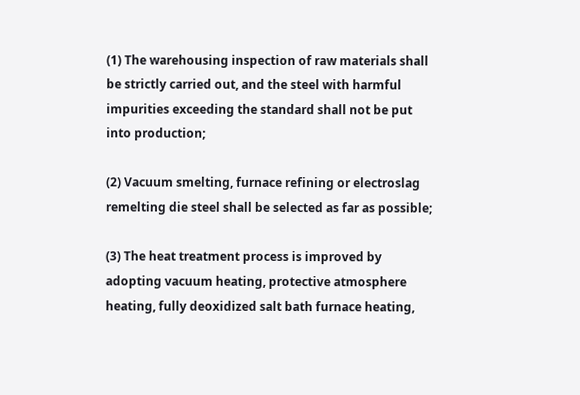(1) The warehousing inspection of raw materials shall be strictly carried out, and the steel with harmful impurities exceeding the standard shall not be put into production;

(2) Vacuum smelting, furnace refining or electroslag remelting die steel shall be selected as far as possible;

(3) The heat treatment process is improved by adopting vacuum heating, protective atmosphere heating, fully deoxidized salt bath furnace heating,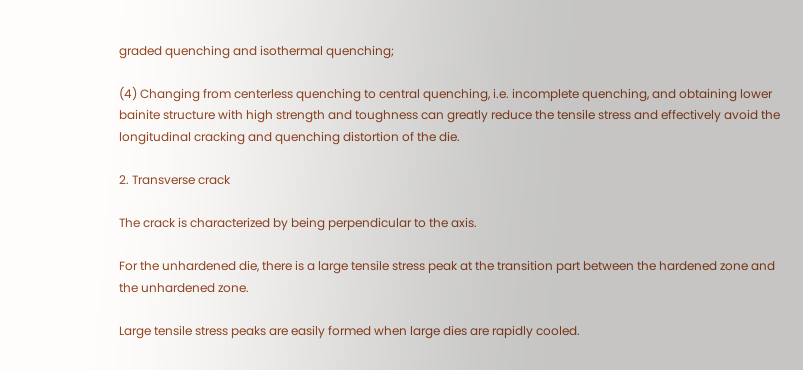graded quenching and isothermal quenching;

(4) Changing from centerless quenching to central quenching, i.e. incomplete quenching, and obtaining lower bainite structure with high strength and toughness can greatly reduce the tensile stress and effectively avoid the longitudinal cracking and quenching distortion of the die.

2. Transverse crack

The crack is characterized by being perpendicular to the axis.

For the unhardened die, there is a large tensile stress peak at the transition part between the hardened zone and the unhardened zone.

Large tensile stress peaks are easily formed when large dies are rapidly cooled.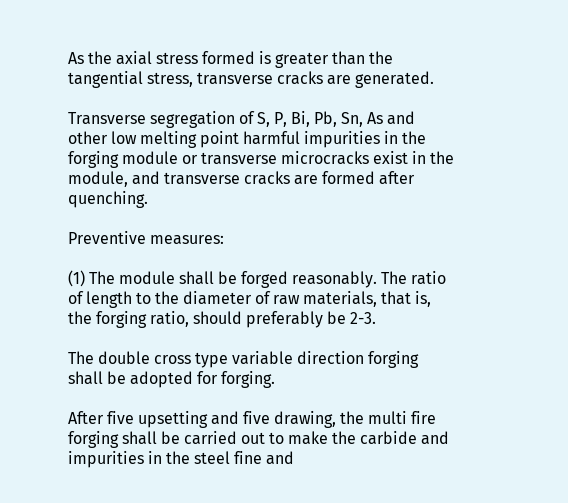As the axial stress formed is greater than the tangential stress, transverse cracks are generated.

Transverse segregation of S, P, Bi, Pb, Sn, As and other low melting point harmful impurities in the forging module or transverse microcracks exist in the module, and transverse cracks are formed after quenching.

Preventive measures:

(1) The module shall be forged reasonably. The ratio of length to the diameter of raw materials, that is, the forging ratio, should preferably be 2-3.

The double cross type variable direction forging shall be adopted for forging.

After five upsetting and five drawing, the multi fire forging shall be carried out to make the carbide and impurities in the steel fine and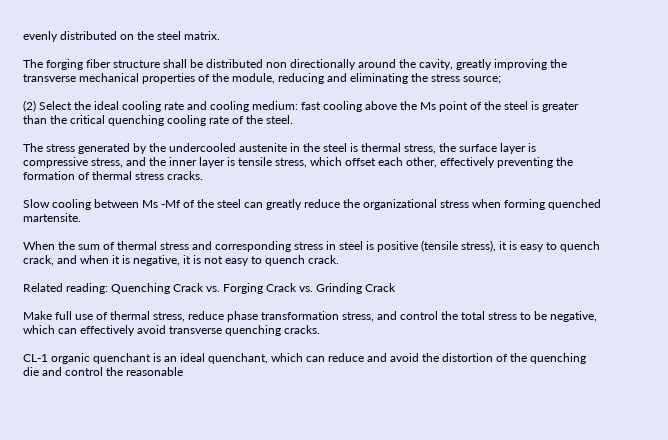evenly distributed on the steel matrix.

The forging fiber structure shall be distributed non directionally around the cavity, greatly improving the transverse mechanical properties of the module, reducing and eliminating the stress source;

(2) Select the ideal cooling rate and cooling medium: fast cooling above the Ms point of the steel is greater than the critical quenching cooling rate of the steel.

The stress generated by the undercooled austenite in the steel is thermal stress, the surface layer is compressive stress, and the inner layer is tensile stress, which offset each other, effectively preventing the formation of thermal stress cracks.

Slow cooling between Ms -Mf of the steel can greatly reduce the organizational stress when forming quenched martensite.

When the sum of thermal stress and corresponding stress in steel is positive (tensile stress), it is easy to quench crack, and when it is negative, it is not easy to quench crack.

Related reading: Quenching Crack vs. Forging Crack vs. Grinding Crack

Make full use of thermal stress, reduce phase transformation stress, and control the total stress to be negative, which can effectively avoid transverse quenching cracks.

CL-1 organic quenchant is an ideal quenchant, which can reduce and avoid the distortion of the quenching die and control the reasonable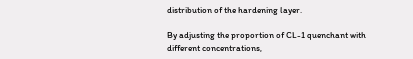distribution of the hardening layer.

By adjusting the proportion of CL-1 quenchant with different concentrations,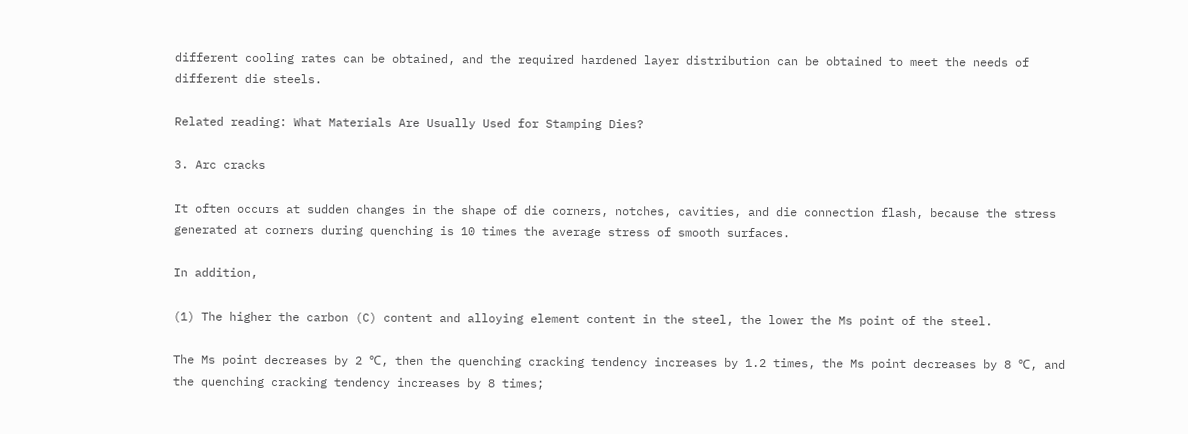different cooling rates can be obtained, and the required hardened layer distribution can be obtained to meet the needs of different die steels.

Related reading: What Materials Are Usually Used for Stamping Dies?

3. Arc cracks

It often occurs at sudden changes in the shape of die corners, notches, cavities, and die connection flash, because the stress generated at corners during quenching is 10 times the average stress of smooth surfaces.

In addition,

(1) The higher the carbon (C) content and alloying element content in the steel, the lower the Ms point of the steel.

The Ms point decreases by 2 ℃, then the quenching cracking tendency increases by 1.2 times, the Ms point decreases by 8 ℃, and the quenching cracking tendency increases by 8 times;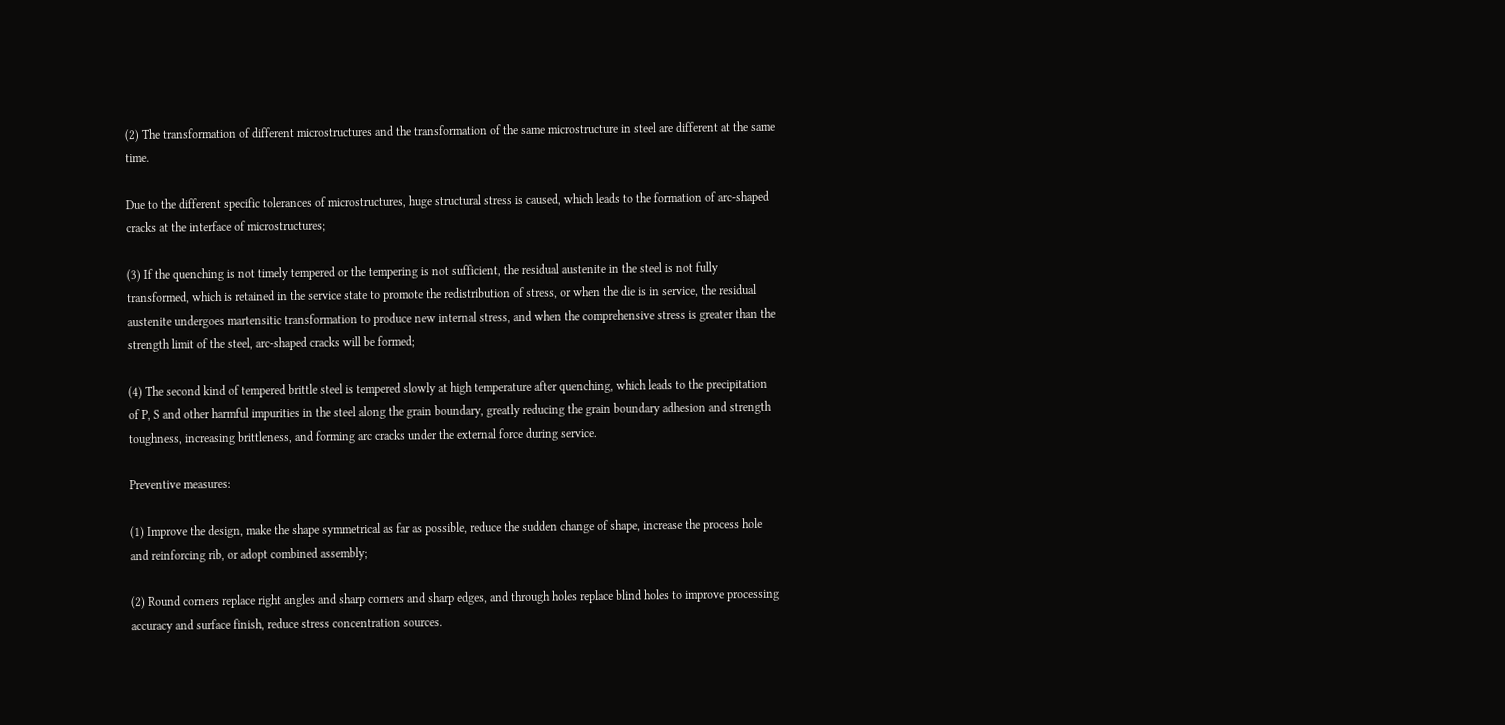(2) The transformation of different microstructures and the transformation of the same microstructure in steel are different at the same time.

Due to the different specific tolerances of microstructures, huge structural stress is caused, which leads to the formation of arc-shaped cracks at the interface of microstructures;

(3) If the quenching is not timely tempered or the tempering is not sufficient, the residual austenite in the steel is not fully transformed, which is retained in the service state to promote the redistribution of stress, or when the die is in service, the residual austenite undergoes martensitic transformation to produce new internal stress, and when the comprehensive stress is greater than the strength limit of the steel, arc-shaped cracks will be formed;

(4) The second kind of tempered brittle steel is tempered slowly at high temperature after quenching, which leads to the precipitation of P, S and other harmful impurities in the steel along the grain boundary, greatly reducing the grain boundary adhesion and strength toughness, increasing brittleness, and forming arc cracks under the external force during service.

Preventive measures:

(1) Improve the design, make the shape symmetrical as far as possible, reduce the sudden change of shape, increase the process hole and reinforcing rib, or adopt combined assembly;

(2) Round corners replace right angles and sharp corners and sharp edges, and through holes replace blind holes to improve processing accuracy and surface finish, reduce stress concentration sources.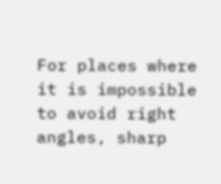For places where it is impossible to avoid right angles, sharp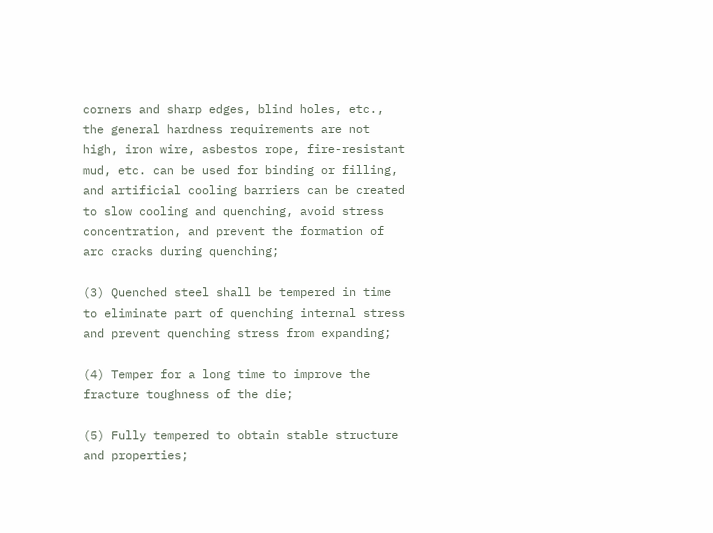corners and sharp edges, blind holes, etc., the general hardness requirements are not high, iron wire, asbestos rope, fire-resistant mud, etc. can be used for binding or filling, and artificial cooling barriers can be created to slow cooling and quenching, avoid stress concentration, and prevent the formation of arc cracks during quenching;

(3) Quenched steel shall be tempered in time to eliminate part of quenching internal stress and prevent quenching stress from expanding;

(4) Temper for a long time to improve the fracture toughness of the die;

(5) Fully tempered to obtain stable structure and properties;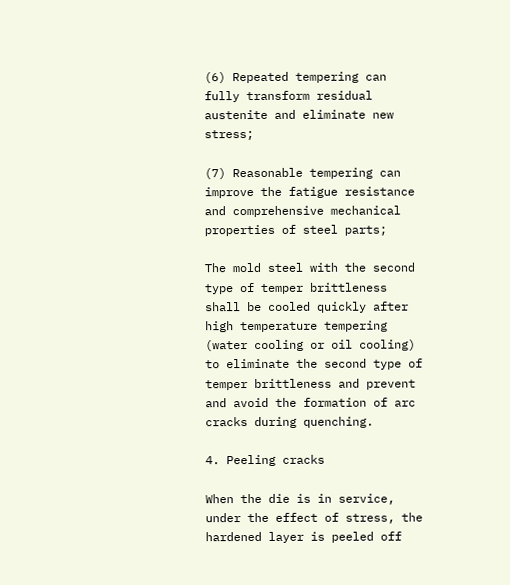(6) Repeated tempering can fully transform residual austenite and eliminate new stress;

(7) Reasonable tempering can improve the fatigue resistance and comprehensive mechanical properties of steel parts;

The mold steel with the second type of temper brittleness shall be cooled quickly after high temperature tempering (water cooling or oil cooling) to eliminate the second type of temper brittleness and prevent and avoid the formation of arc cracks during quenching.

4. Peeling cracks

When the die is in service, under the effect of stress, the hardened layer is peeled off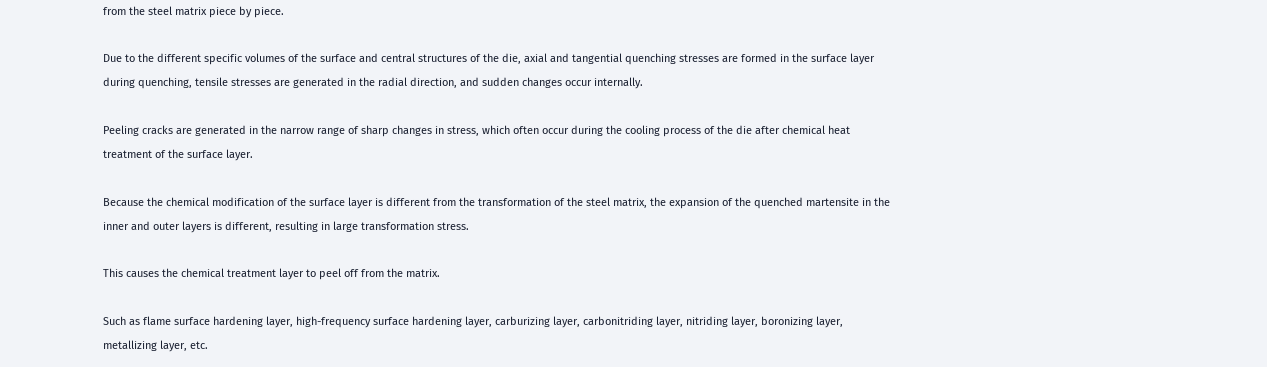from the steel matrix piece by piece.

Due to the different specific volumes of the surface and central structures of the die, axial and tangential quenching stresses are formed in the surface layer during quenching, tensile stresses are generated in the radial direction, and sudden changes occur internally.

Peeling cracks are generated in the narrow range of sharp changes in stress, which often occur during the cooling process of the die after chemical heat treatment of the surface layer.

Because the chemical modification of the surface layer is different from the transformation of the steel matrix, the expansion of the quenched martensite in the inner and outer layers is different, resulting in large transformation stress.

This causes the chemical treatment layer to peel off from the matrix.

Such as flame surface hardening layer, high-frequency surface hardening layer, carburizing layer, carbonitriding layer, nitriding layer, boronizing layer, metallizing layer, etc.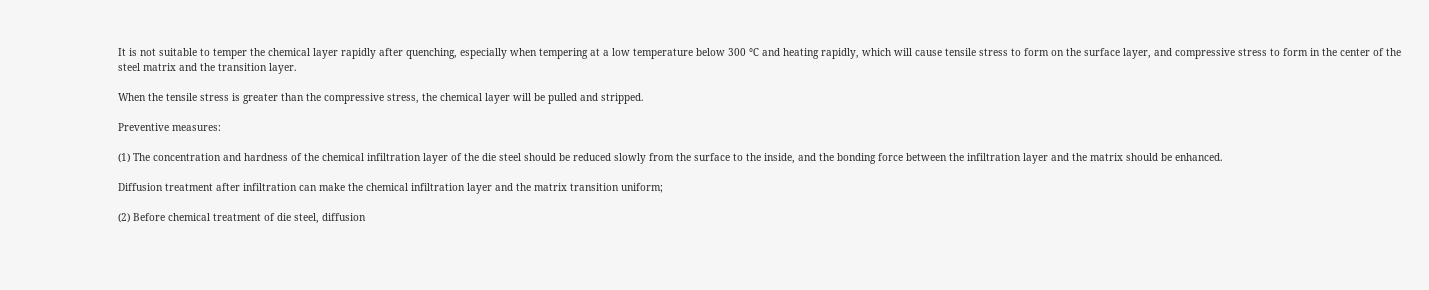It is not suitable to temper the chemical layer rapidly after quenching, especially when tempering at a low temperature below 300 ℃ and heating rapidly, which will cause tensile stress to form on the surface layer, and compressive stress to form in the center of the steel matrix and the transition layer.

When the tensile stress is greater than the compressive stress, the chemical layer will be pulled and stripped.

Preventive measures:

(1) The concentration and hardness of the chemical infiltration layer of the die steel should be reduced slowly from the surface to the inside, and the bonding force between the infiltration layer and the matrix should be enhanced.

Diffusion treatment after infiltration can make the chemical infiltration layer and the matrix transition uniform;

(2) Before chemical treatment of die steel, diffusion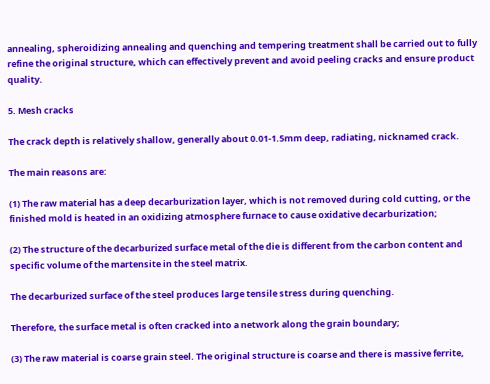annealing, spheroidizing annealing and quenching and tempering treatment shall be carried out to fully refine the original structure, which can effectively prevent and avoid peeling cracks and ensure product quality.

5. Mesh cracks

The crack depth is relatively shallow, generally about 0.01-1.5mm deep, radiating, nicknamed crack.

The main reasons are:

(1) The raw material has a deep decarburization layer, which is not removed during cold cutting, or the finished mold is heated in an oxidizing atmosphere furnace to cause oxidative decarburization;

(2) The structure of the decarburized surface metal of the die is different from the carbon content and specific volume of the martensite in the steel matrix.

The decarburized surface of the steel produces large tensile stress during quenching.

Therefore, the surface metal is often cracked into a network along the grain boundary;

(3) The raw material is coarse grain steel. The original structure is coarse and there is massive ferrite,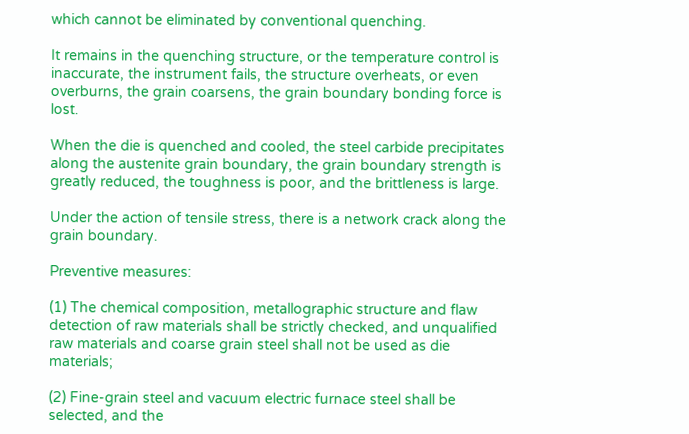which cannot be eliminated by conventional quenching.

It remains in the quenching structure, or the temperature control is inaccurate, the instrument fails, the structure overheats, or even overburns, the grain coarsens, the grain boundary bonding force is lost.

When the die is quenched and cooled, the steel carbide precipitates along the austenite grain boundary, the grain boundary strength is greatly reduced, the toughness is poor, and the brittleness is large.

Under the action of tensile stress, there is a network crack along the grain boundary.

Preventive measures:

(1) The chemical composition, metallographic structure and flaw detection of raw materials shall be strictly checked, and unqualified raw materials and coarse grain steel shall not be used as die materials;

(2) Fine-grain steel and vacuum electric furnace steel shall be selected, and the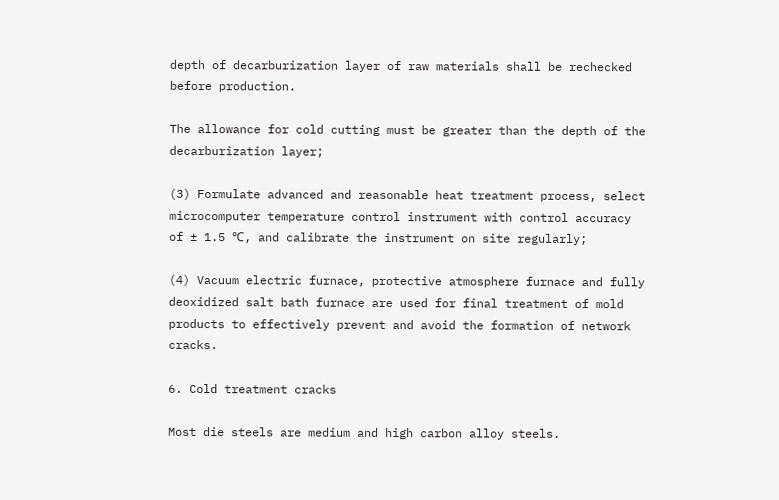depth of decarburization layer of raw materials shall be rechecked before production.

The allowance for cold cutting must be greater than the depth of the decarburization layer;

(3) Formulate advanced and reasonable heat treatment process, select microcomputer temperature control instrument with control accuracy of ± 1.5 ℃, and calibrate the instrument on site regularly;

(4) Vacuum electric furnace, protective atmosphere furnace and fully deoxidized salt bath furnace are used for final treatment of mold products to effectively prevent and avoid the formation of network cracks.

6. Cold treatment cracks

Most die steels are medium and high carbon alloy steels.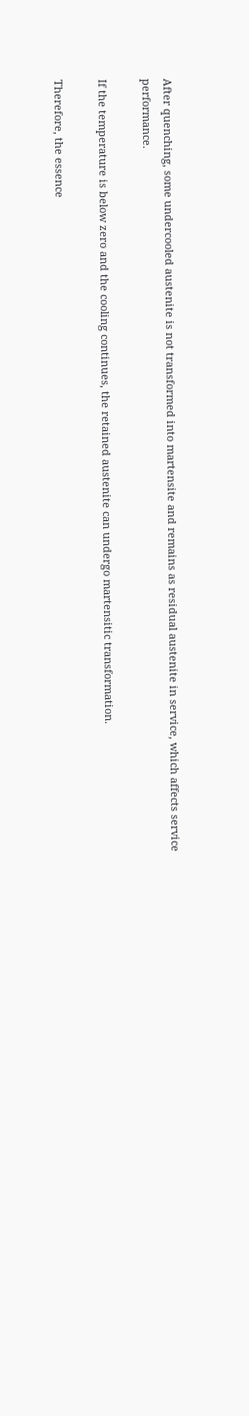After quenching, some undercooled austenite is not transformed into martensite and remains as residual austenite in service, which affects service performance.

If the temperature is below zero and the cooling continues, the retained austenite can undergo martensitic transformation.

Therefore, the essence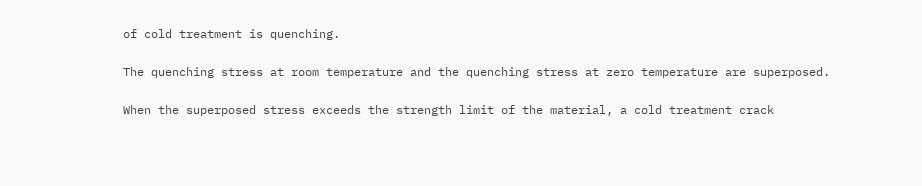of cold treatment is quenching.

The quenching stress at room temperature and the quenching stress at zero temperature are superposed.

When the superposed stress exceeds the strength limit of the material, a cold treatment crack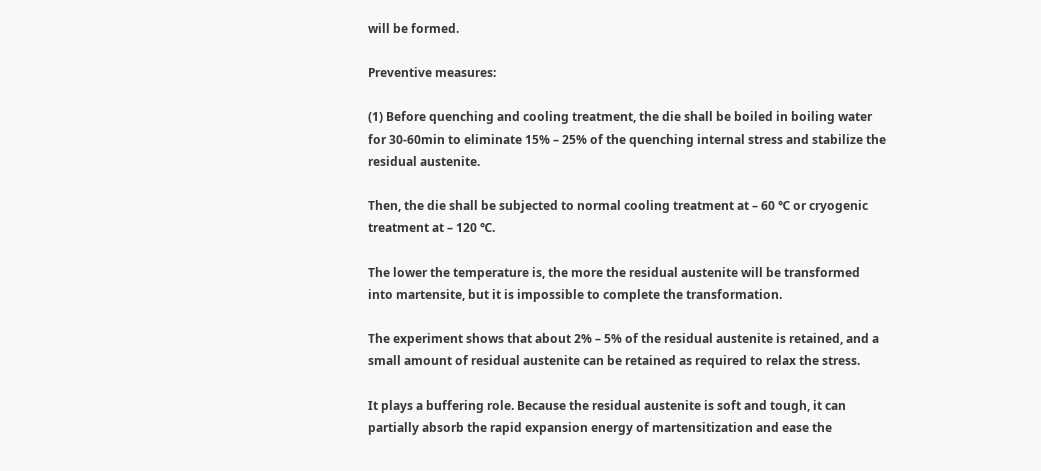will be formed.

Preventive measures:

(1) Before quenching and cooling treatment, the die shall be boiled in boiling water for 30-60min to eliminate 15% – 25% of the quenching internal stress and stabilize the residual austenite.

Then, the die shall be subjected to normal cooling treatment at – 60 ℃ or cryogenic treatment at – 120 ℃.

The lower the temperature is, the more the residual austenite will be transformed into martensite, but it is impossible to complete the transformation.

The experiment shows that about 2% – 5% of the residual austenite is retained, and a small amount of residual austenite can be retained as required to relax the stress.

It plays a buffering role. Because the residual austenite is soft and tough, it can partially absorb the rapid expansion energy of martensitization and ease the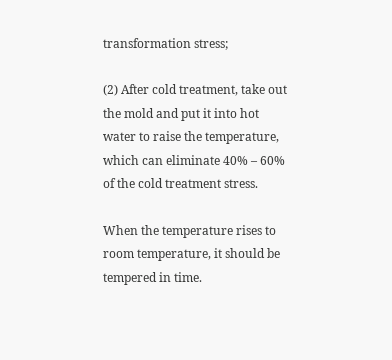transformation stress;

(2) After cold treatment, take out the mold and put it into hot water to raise the temperature, which can eliminate 40% – 60% of the cold treatment stress.

When the temperature rises to room temperature, it should be tempered in time.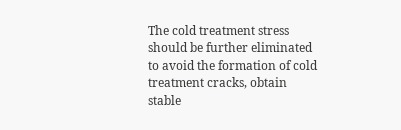The cold treatment stress should be further eliminated to avoid the formation of cold treatment cracks, obtain stable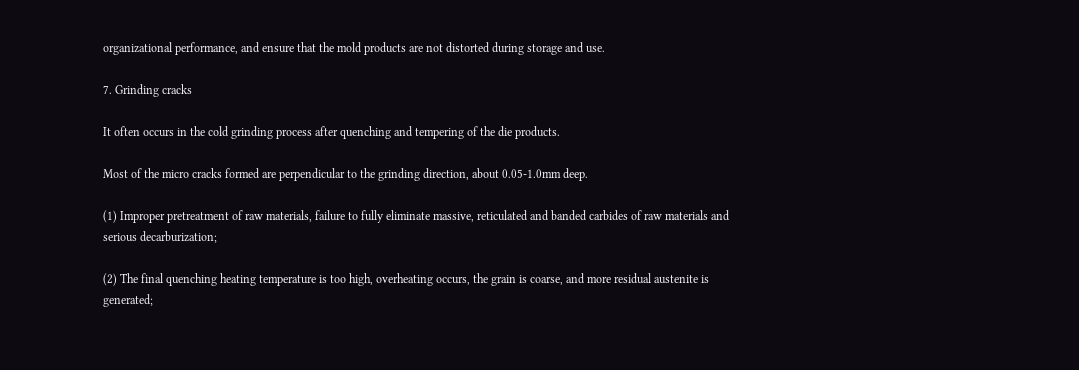organizational performance, and ensure that the mold products are not distorted during storage and use.

7. Grinding cracks

It often occurs in the cold grinding process after quenching and tempering of the die products.

Most of the micro cracks formed are perpendicular to the grinding direction, about 0.05-1.0mm deep.

(1) Improper pretreatment of raw materials, failure to fully eliminate massive, reticulated and banded carbides of raw materials and serious decarburization;

(2) The final quenching heating temperature is too high, overheating occurs, the grain is coarse, and more residual austenite is generated;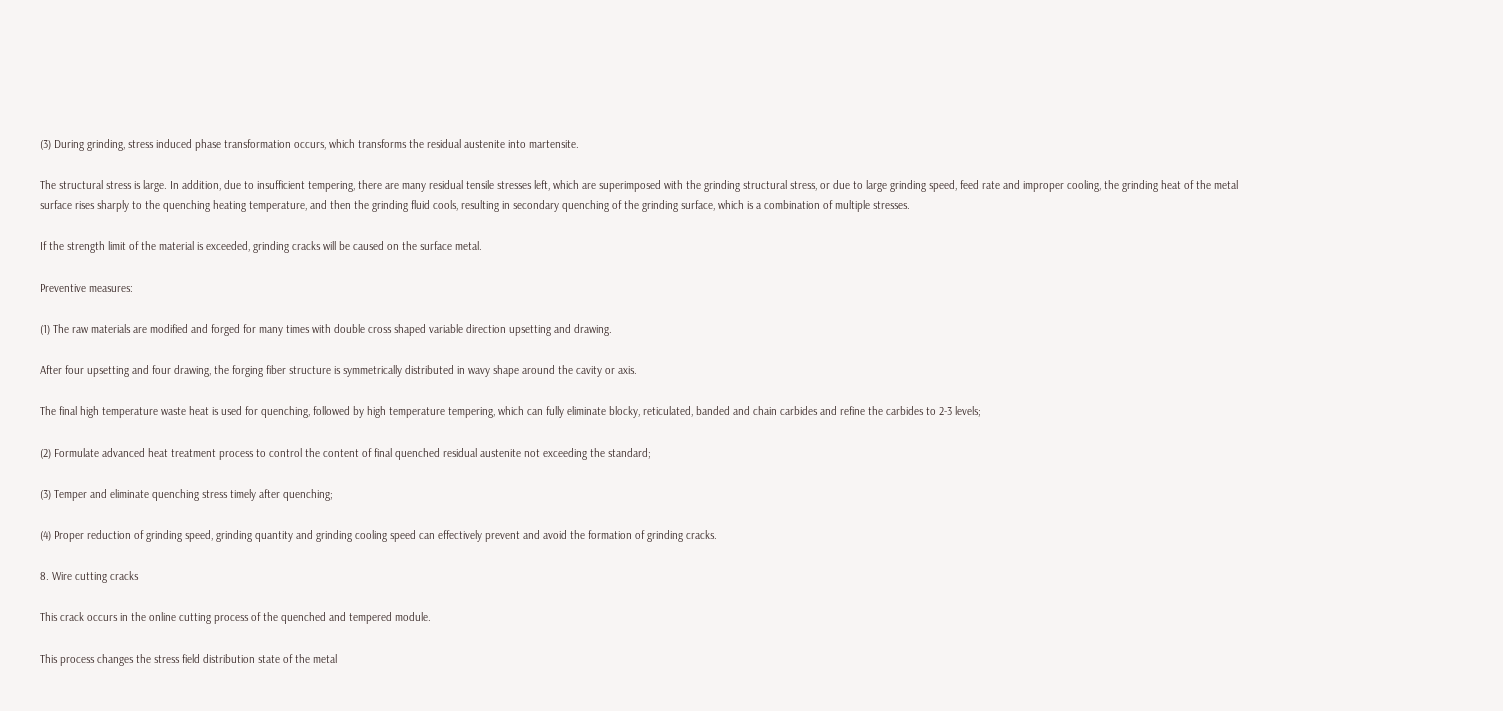(3) During grinding, stress induced phase transformation occurs, which transforms the residual austenite into martensite.

The structural stress is large. In addition, due to insufficient tempering, there are many residual tensile stresses left, which are superimposed with the grinding structural stress, or due to large grinding speed, feed rate and improper cooling, the grinding heat of the metal surface rises sharply to the quenching heating temperature, and then the grinding fluid cools, resulting in secondary quenching of the grinding surface, which is a combination of multiple stresses.

If the strength limit of the material is exceeded, grinding cracks will be caused on the surface metal.

Preventive measures:

(1) The raw materials are modified and forged for many times with double cross shaped variable direction upsetting and drawing.

After four upsetting and four drawing, the forging fiber structure is symmetrically distributed in wavy shape around the cavity or axis.

The final high temperature waste heat is used for quenching, followed by high temperature tempering, which can fully eliminate blocky, reticulated, banded and chain carbides and refine the carbides to 2-3 levels;

(2) Formulate advanced heat treatment process to control the content of final quenched residual austenite not exceeding the standard;

(3) Temper and eliminate quenching stress timely after quenching;

(4) Proper reduction of grinding speed, grinding quantity and grinding cooling speed can effectively prevent and avoid the formation of grinding cracks.

8. Wire cutting cracks

This crack occurs in the online cutting process of the quenched and tempered module.

This process changes the stress field distribution state of the metal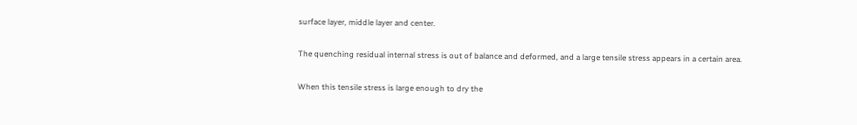surface layer, middle layer and center.

The quenching residual internal stress is out of balance and deformed, and a large tensile stress appears in a certain area.

When this tensile stress is large enough to dry the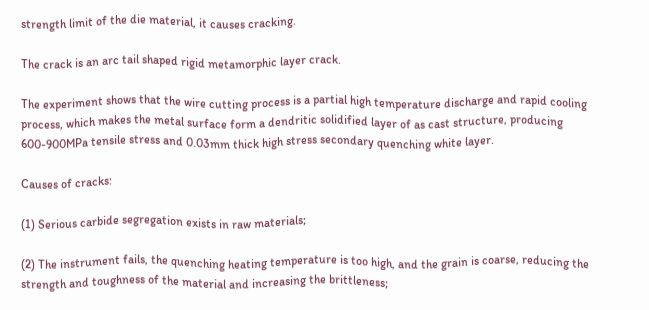strength limit of the die material, it causes cracking.

The crack is an arc tail shaped rigid metamorphic layer crack.

The experiment shows that the wire cutting process is a partial high temperature discharge and rapid cooling process, which makes the metal surface form a dendritic solidified layer of as cast structure, producing 600-900MPa tensile stress and 0.03mm thick high stress secondary quenching white layer.

Causes of cracks:

(1) Serious carbide segregation exists in raw materials;

(2) The instrument fails, the quenching heating temperature is too high, and the grain is coarse, reducing the strength and toughness of the material and increasing the brittleness;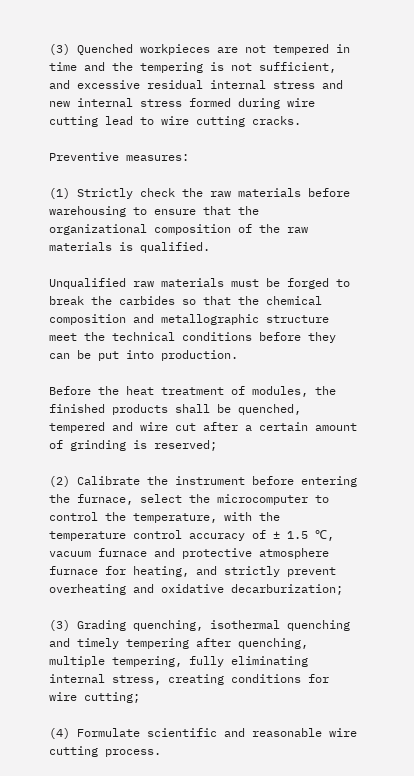(3) Quenched workpieces are not tempered in time and the tempering is not sufficient, and excessive residual internal stress and new internal stress formed during wire cutting lead to wire cutting cracks.

Preventive measures:

(1) Strictly check the raw materials before warehousing to ensure that the organizational composition of the raw materials is qualified.

Unqualified raw materials must be forged to break the carbides so that the chemical composition and metallographic structure meet the technical conditions before they can be put into production.

Before the heat treatment of modules, the finished products shall be quenched, tempered and wire cut after a certain amount of grinding is reserved;

(2) Calibrate the instrument before entering the furnace, select the microcomputer to control the temperature, with the temperature control accuracy of ± 1.5 ℃, vacuum furnace and protective atmosphere furnace for heating, and strictly prevent overheating and oxidative decarburization;

(3) Grading quenching, isothermal quenching and timely tempering after quenching, multiple tempering, fully eliminating internal stress, creating conditions for wire cutting;

(4) Formulate scientific and reasonable wire cutting process.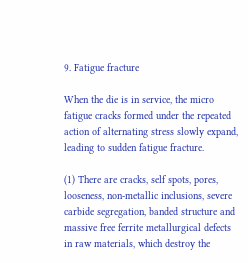9. Fatigue fracture

When the die is in service, the micro fatigue cracks formed under the repeated action of alternating stress slowly expand, leading to sudden fatigue fracture.

(1) There are cracks, self spots, pores, looseness, non-metallic inclusions, severe carbide segregation, banded structure and massive free ferrite metallurgical defects in raw materials, which destroy the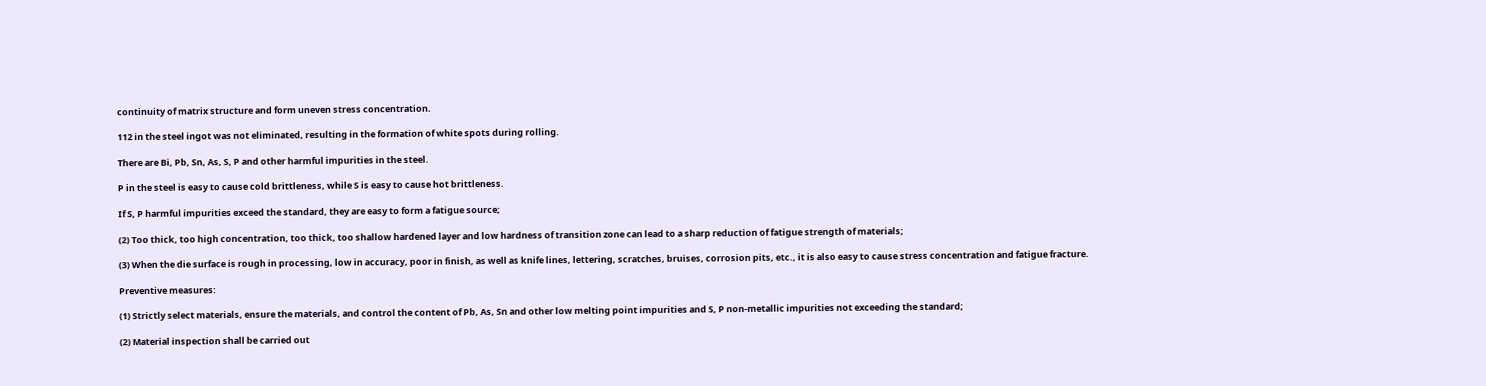continuity of matrix structure and form uneven stress concentration.

112 in the steel ingot was not eliminated, resulting in the formation of white spots during rolling.

There are Bi, Pb, Sn, As, S, P and other harmful impurities in the steel.

P in the steel is easy to cause cold brittleness, while S is easy to cause hot brittleness.

If S, P harmful impurities exceed the standard, they are easy to form a fatigue source;

(2) Too thick, too high concentration, too thick, too shallow hardened layer and low hardness of transition zone can lead to a sharp reduction of fatigue strength of materials;

(3) When the die surface is rough in processing, low in accuracy, poor in finish, as well as knife lines, lettering, scratches, bruises, corrosion pits, etc., it is also easy to cause stress concentration and fatigue fracture.

Preventive measures:

(1) Strictly select materials, ensure the materials, and control the content of Pb, As, Sn and other low melting point impurities and S, P non-metallic impurities not exceeding the standard;

(2) Material inspection shall be carried out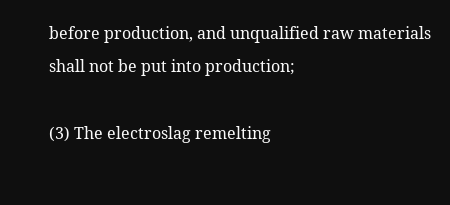before production, and unqualified raw materials shall not be put into production;

(3) The electroslag remelting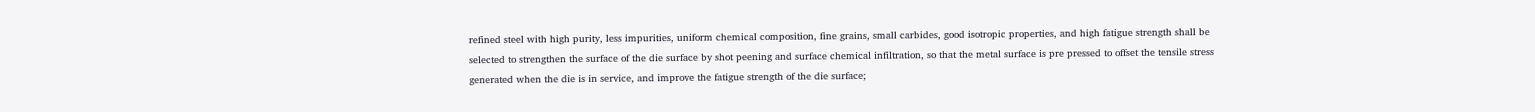refined steel with high purity, less impurities, uniform chemical composition, fine grains, small carbides, good isotropic properties, and high fatigue strength shall be selected to strengthen the surface of the die surface by shot peening and surface chemical infiltration, so that the metal surface is pre pressed to offset the tensile stress generated when the die is in service, and improve the fatigue strength of the die surface;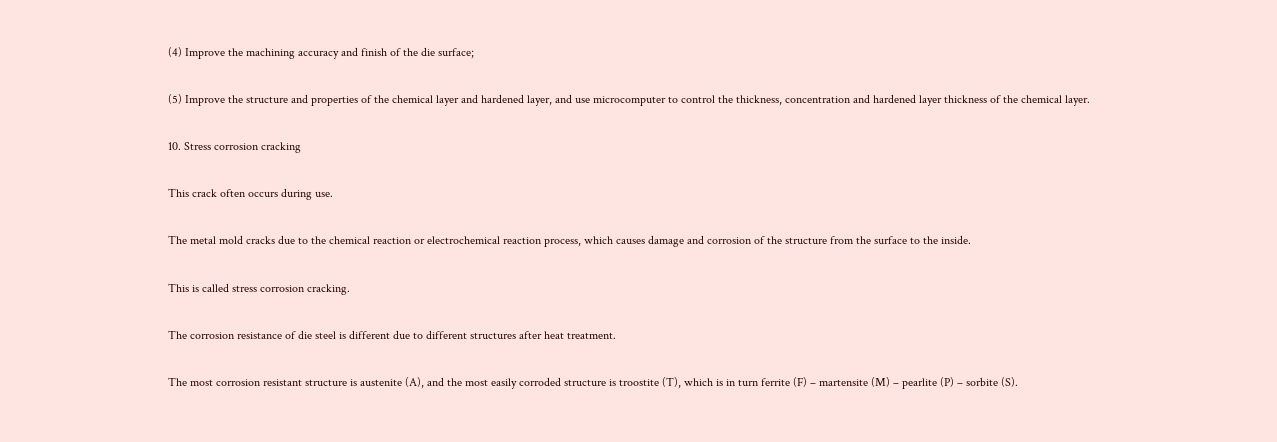(4) Improve the machining accuracy and finish of the die surface;

(5) Improve the structure and properties of the chemical layer and hardened layer, and use microcomputer to control the thickness, concentration and hardened layer thickness of the chemical layer.

10. Stress corrosion cracking

This crack often occurs during use.

The metal mold cracks due to the chemical reaction or electrochemical reaction process, which causes damage and corrosion of the structure from the surface to the inside.

This is called stress corrosion cracking.

The corrosion resistance of die steel is different due to different structures after heat treatment.

The most corrosion resistant structure is austenite (A), and the most easily corroded structure is troostite (T), which is in turn ferrite (F) – martensite (M) – pearlite (P) – sorbite (S).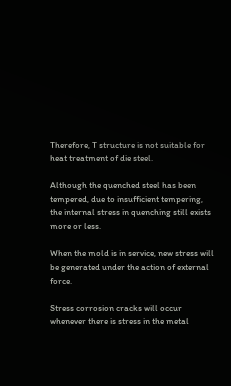Therefore, T structure is not suitable for heat treatment of die steel.

Although the quenched steel has been tempered, due to insufficient tempering, the internal stress in quenching still exists more or less.

When the mold is in service, new stress will be generated under the action of external force.

Stress corrosion cracks will occur whenever there is stress in the metal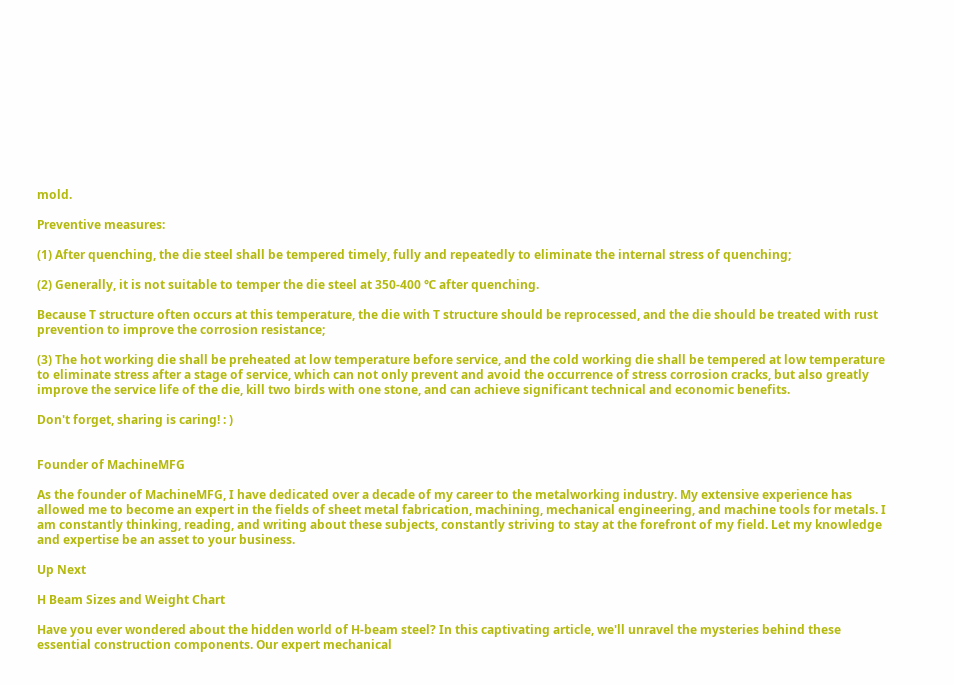mold.

Preventive measures:

(1) After quenching, the die steel shall be tempered timely, fully and repeatedly to eliminate the internal stress of quenching;

(2) Generally, it is not suitable to temper the die steel at 350-400 ℃ after quenching.

Because T structure often occurs at this temperature, the die with T structure should be reprocessed, and the die should be treated with rust prevention to improve the corrosion resistance;

(3) The hot working die shall be preheated at low temperature before service, and the cold working die shall be tempered at low temperature to eliminate stress after a stage of service, which can not only prevent and avoid the occurrence of stress corrosion cracks, but also greatly improve the service life of the die, kill two birds with one stone, and can achieve significant technical and economic benefits.

Don't forget, sharing is caring! : )


Founder of MachineMFG

As the founder of MachineMFG, I have dedicated over a decade of my career to the metalworking industry. My extensive experience has allowed me to become an expert in the fields of sheet metal fabrication, machining, mechanical engineering, and machine tools for metals. I am constantly thinking, reading, and writing about these subjects, constantly striving to stay at the forefront of my field. Let my knowledge and expertise be an asset to your business.

Up Next

H Beam Sizes and Weight Chart

Have you ever wondered about the hidden world of H-beam steel? In this captivating article, we'll unravel the mysteries behind these essential construction components. Our expert mechanical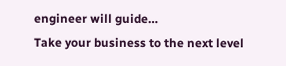engineer will guide…
Take your business to the next level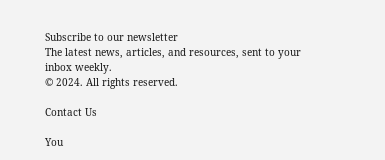Subscribe to our newsletter
The latest news, articles, and resources, sent to your inbox weekly.
© 2024. All rights reserved.

Contact Us

You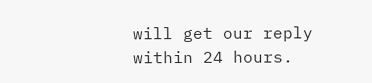will get our reply within 24 hours.